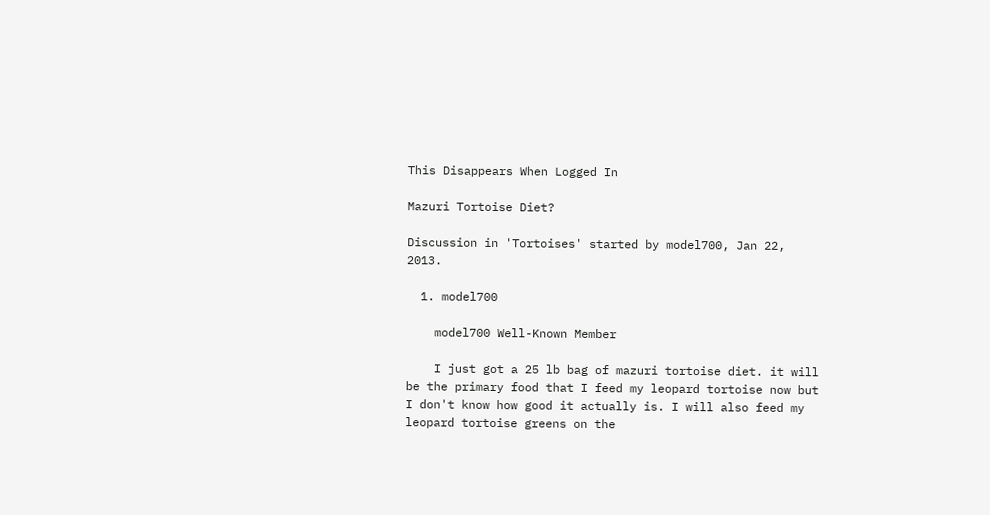This Disappears When Logged In

Mazuri Tortoise Diet?

Discussion in 'Tortoises' started by model700, Jan 22, 2013.

  1. model700

    model700 Well-Known Member

    I just got a 25 lb bag of mazuri tortoise diet. it will be the primary food that I feed my leopard tortoise now but I don't know how good it actually is. I will also feed my leopard tortoise greens on the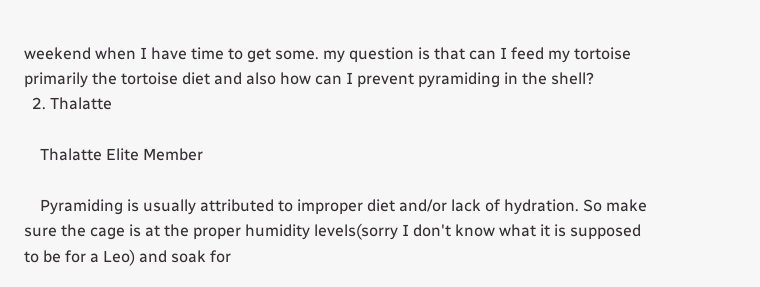weekend when I have time to get some. my question is that can I feed my tortoise primarily the tortoise diet and also how can I prevent pyramiding in the shell?
  2. Thalatte

    Thalatte Elite Member

    Pyramiding is usually attributed to improper diet and/or lack of hydration. So make sure the cage is at the proper humidity levels(sorry I don't know what it is supposed to be for a Leo) and soak for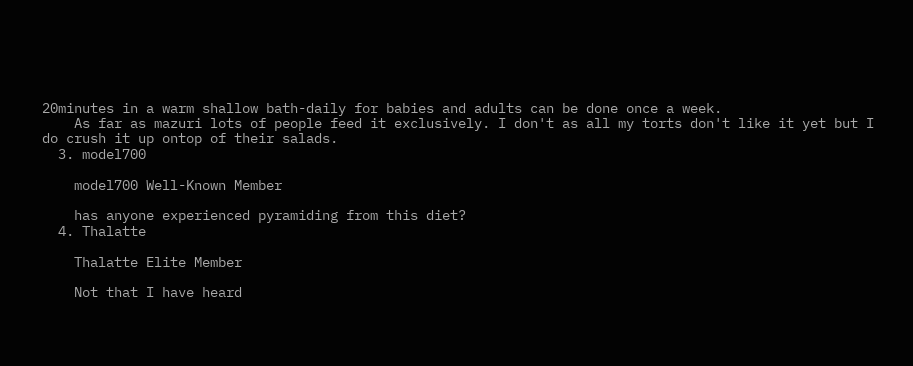20minutes in a warm shallow bath-daily for babies and adults can be done once a week.
    As far as mazuri lots of people feed it exclusively. I don't as all my torts don't like it yet but I do crush it up ontop of their salads.
  3. model700

    model700 Well-Known Member

    has anyone experienced pyramiding from this diet?
  4. Thalatte

    Thalatte Elite Member

    Not that I have heard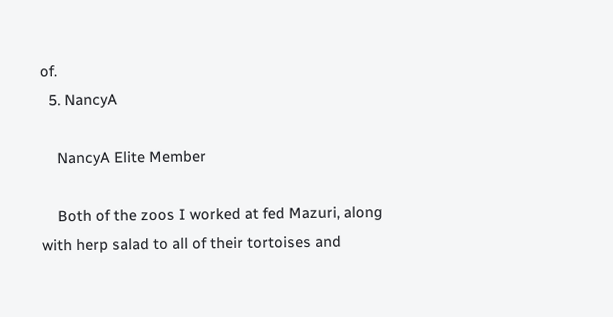of.
  5. NancyA

    NancyA Elite Member

    Both of the zoos I worked at fed Mazuri, along with herp salad to all of their tortoises and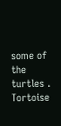some of the turtles . Tortoise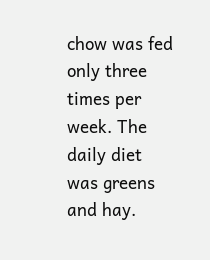chow was fed only three times per week. The daily diet was greens and hay.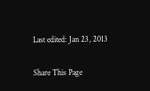Last edited: Jan 23, 2013

Share This Page